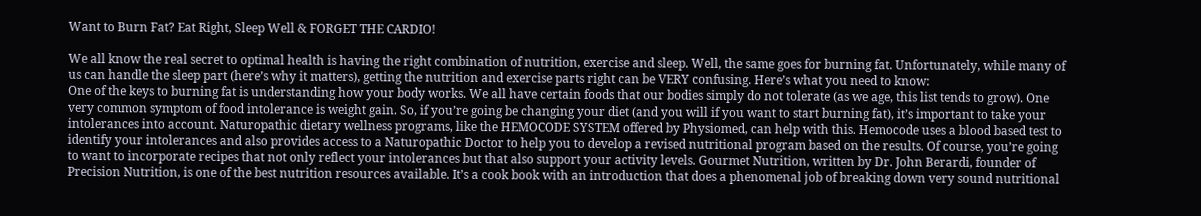Want to Burn Fat? Eat Right, Sleep Well & FORGET THE CARDIO!

We all know the real secret to optimal health is having the right combination of nutrition, exercise and sleep. Well, the same goes for burning fat. Unfortunately, while many of us can handle the sleep part (here’s why it matters), getting the nutrition and exercise parts right can be VERY confusing. Here’s what you need to know:
One of the keys to burning fat is understanding how your body works. We all have certain foods that our bodies simply do not tolerate (as we age, this list tends to grow). One very common symptom of food intolerance is weight gain. So, if you’re going be changing your diet (and you will if you want to start burning fat), it’s important to take your intolerances into account. Naturopathic dietary wellness programs, like the HEMOCODE SYSTEM offered by Physiomed, can help with this. Hemocode uses a blood based test to identify your intolerances and also provides access to a Naturopathic Doctor to help you to develop a revised nutritional program based on the results. Of course, you’re going to want to incorporate recipes that not only reflect your intolerances but that also support your activity levels. Gourmet Nutrition, written by Dr. John Berardi, founder of Precision Nutrition, is one of the best nutrition resources available. It’s a cook book with an introduction that does a phenomenal job of breaking down very sound nutritional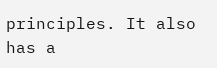principles. It also has a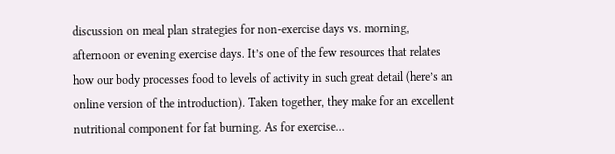discussion on meal plan strategies for non-exercise days vs. morning, afternoon or evening exercise days. It’s one of the few resources that relates how our body processes food to levels of activity in such great detail (here’s an online version of the introduction). Taken together, they make for an excellent nutritional component for fat burning. As for exercise…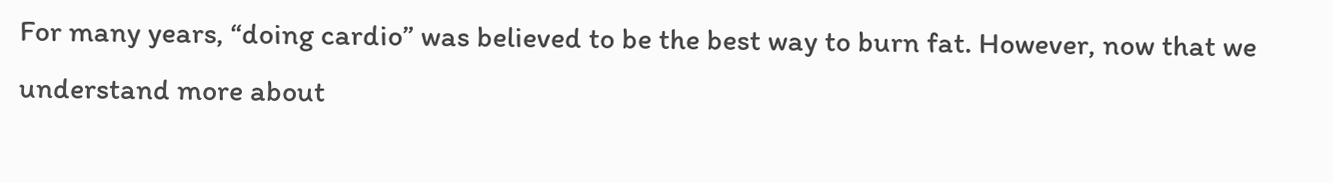For many years, “doing cardio” was believed to be the best way to burn fat. However, now that we understand more about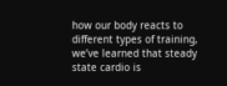how our body reacts to different types of training, we’ve learned that steady state cardio is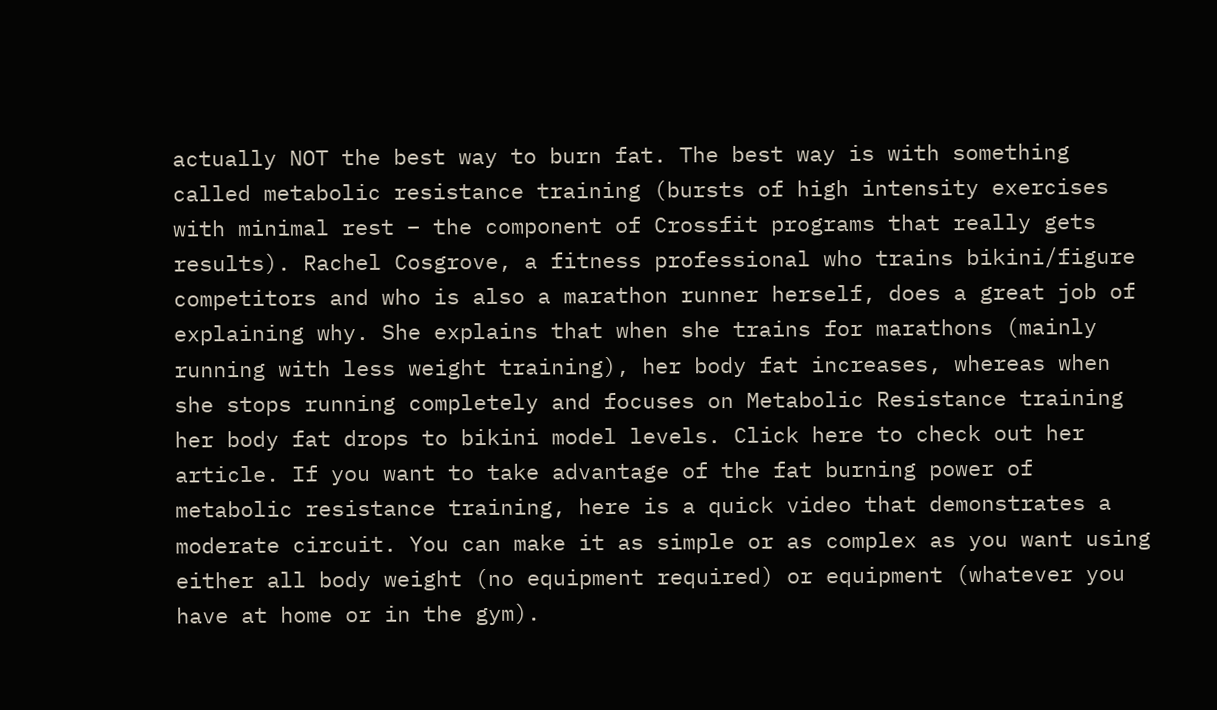actually NOT the best way to burn fat. The best way is with something called metabolic resistance training (bursts of high intensity exercises with minimal rest – the component of Crossfit programs that really gets results). Rachel Cosgrove, a fitness professional who trains bikini/figure competitors and who is also a marathon runner herself, does a great job of explaining why. She explains that when she trains for marathons (mainly running with less weight training), her body fat increases, whereas when she stops running completely and focuses on Metabolic Resistance training her body fat drops to bikini model levels. Click here to check out her article. If you want to take advantage of the fat burning power of metabolic resistance training, here is a quick video that demonstrates a moderate circuit. You can make it as simple or as complex as you want using either all body weight (no equipment required) or equipment (whatever you have at home or in the gym).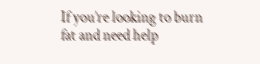If you’re looking to burn fat and need help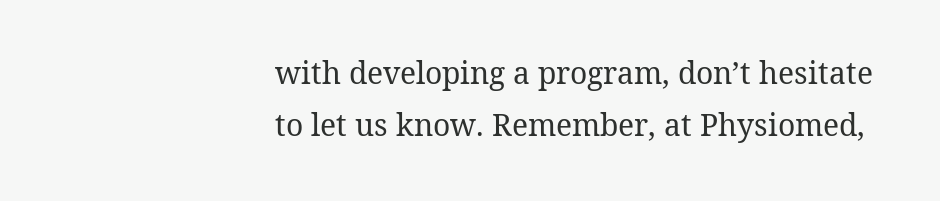with developing a program, don’t hesitate to let us know. Remember, at Physiomed,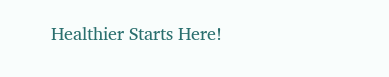Healthier Starts Here!